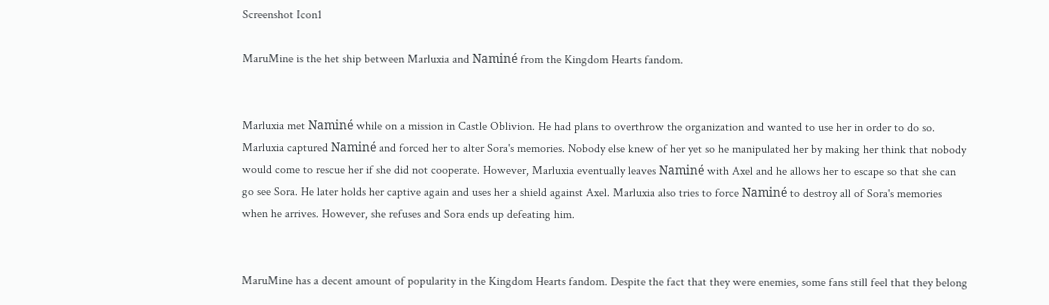Screenshot Icon1

MaruMine is the het ship between Marluxia and Naminé from the Kingdom Hearts fandom.


Marluxia met Naminé while on a mission in Castle Oblivion. He had plans to overthrow the organization and wanted to use her in order to do so. Marluxia captured Naminé and forced her to alter Sora's memories. Nobody else knew of her yet so he manipulated her by making her think that nobody would come to rescue her if she did not cooperate. However, Marluxia eventually leaves Naminé with Axel and he allows her to escape so that she can go see Sora. He later holds her captive again and uses her a shield against Axel. Marluxia also tries to force Naminé to destroy all of Sora's memories when he arrives. However, she refuses and Sora ends up defeating him.


MaruMine has a decent amount of popularity in the Kingdom Hearts fandom. Despite the fact that they were enemies, some fans still feel that they belong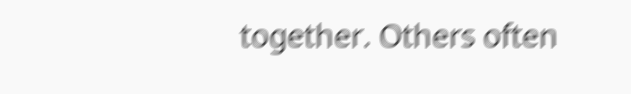together. Others often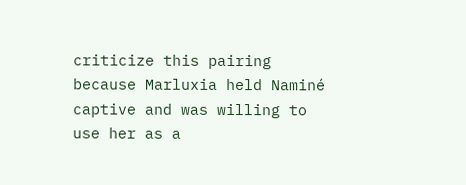criticize this pairing because Marluxia held Naminé captive and was willing to use her as a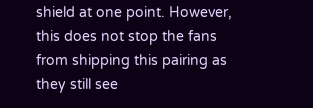shield at one point. However, this does not stop the fans from shipping this pairing as they still see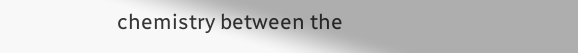chemistry between the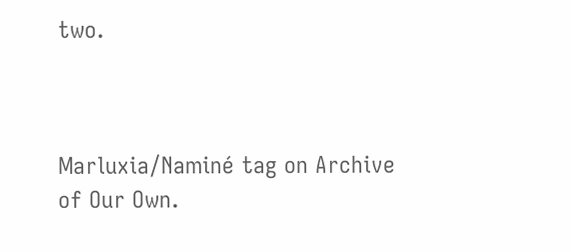two.



Marluxia/Naminé tag on Archive of Our Own.